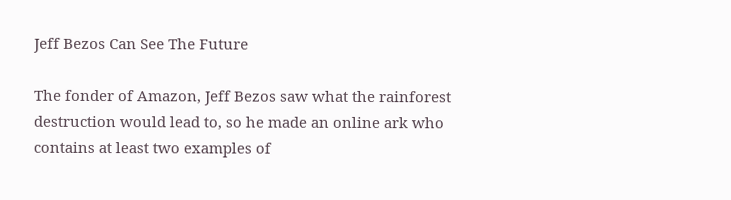Jeff Bezos Can See The Future

The fonder of Amazon, Jeff Bezos saw what the rainforest
destruction would lead to, so he made an online ark who
contains at least two examples of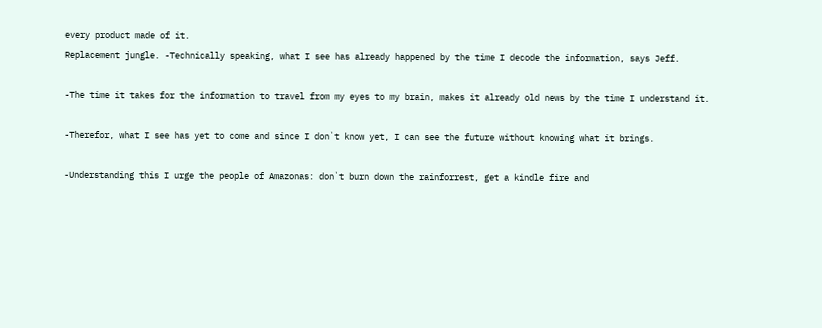every product made of it.
Replacement jungle. -Technically speaking, what I see has already happened by the time I decode the information, says Jeff.

-The time it takes for the information to travel from my eyes to my brain, makes it already old news by the time I understand it.

-Therefor, what I see has yet to come and since I don`t know yet, I can see the future without knowing what it brings.

-Understanding this I urge the people of Amazonas: don`t burn down the rainforrest, get a kindle fire and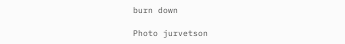burn down

Photo jurvetson